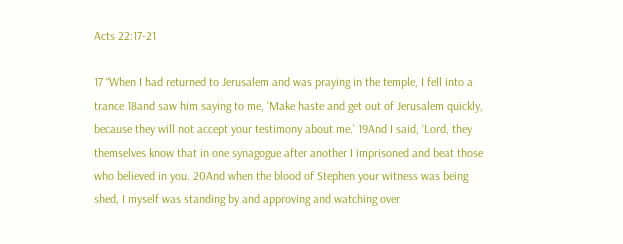Acts 22:17-21

17 “When I had returned to Jerusalem and was praying in the temple, I fell into a trance 18and saw him saying to me, ‘Make haste and get out of Jerusalem quickly, because they will not accept your testimony about me.’ 19And I said, ‘Lord, they themselves know that in one synagogue after another I imprisoned and beat those who believed in you. 20And when the blood of Stephen your witness was being shed, I myself was standing by and approving and watching over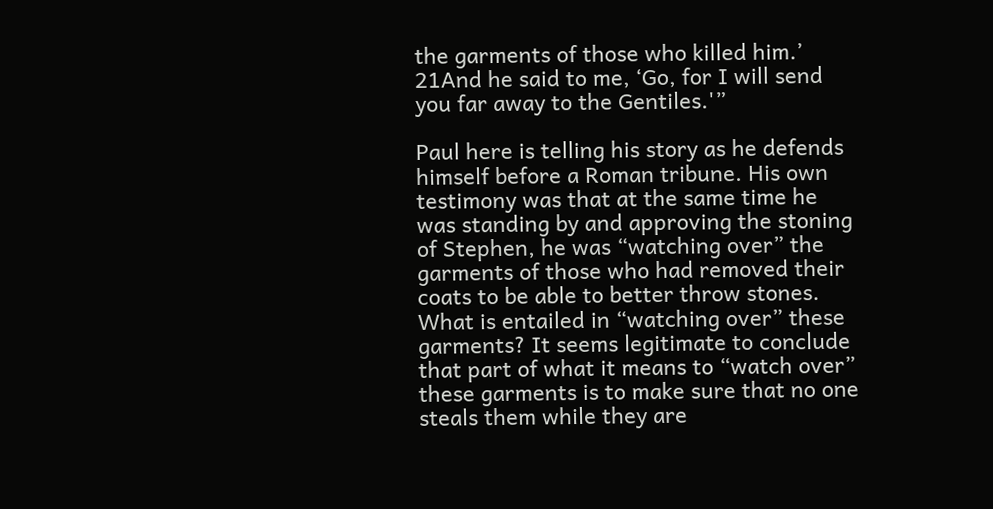the garments of those who killed him.’ 21And he said to me, ‘Go, for I will send you far away to the Gentiles.'”

Paul here is telling his story as he defends himself before a Roman tribune. His own testimony was that at the same time he was standing by and approving the stoning of Stephen, he was “watching over” the garments of those who had removed their coats to be able to better throw stones. What is entailed in “watching over” these garments? It seems legitimate to conclude that part of what it means to “watch over” these garments is to make sure that no one steals them while they are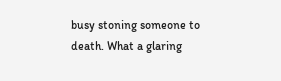busy stoning someone to death. What a glaring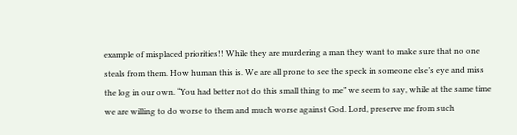example of misplaced priorities!! While they are murdering a man they want to make sure that no one steals from them. How human this is. We are all prone to see the speck in someone else’s eye and miss the log in our own. “You had better not do this small thing to me” we seem to say, while at the same time we are willing to do worse to them and much worse against God. Lord, preserve me from such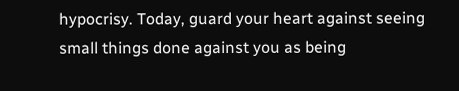hypocrisy. Today, guard your heart against seeing small things done against you as being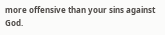more offensive than your sins against God.